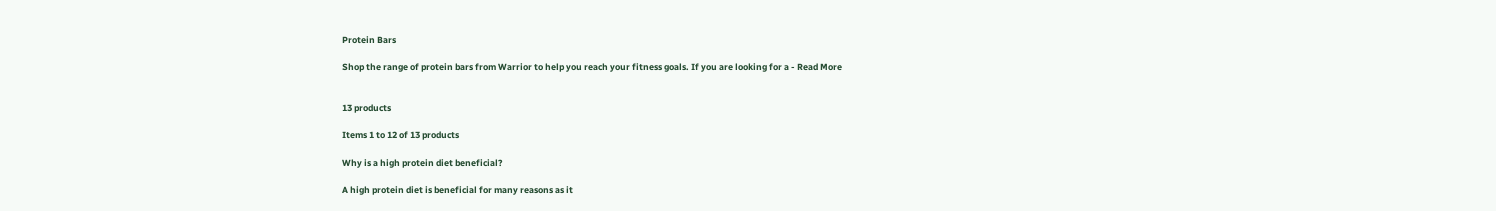Protein Bars

Shop the range of protein bars from Warrior to help you reach your fitness goals. If you are looking for a - Read More


13 products

Items 1 to 12 of 13 products

Why is a high protein diet beneficial?

A high protein diet is beneficial for many reasons as it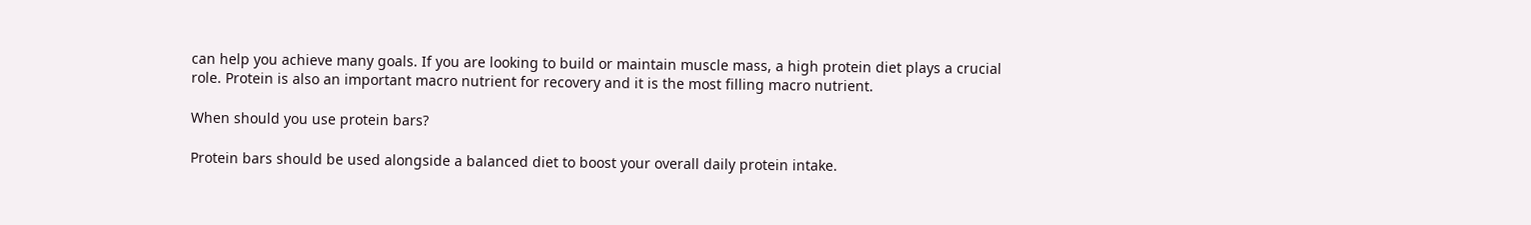can help you achieve many goals. If you are looking to build or maintain muscle mass, a high protein diet plays a crucial role. Protein is also an important macro nutrient for recovery and it is the most filling macro nutrient.

When should you use protein bars?

Protein bars should be used alongside a balanced diet to boost your overall daily protein intake.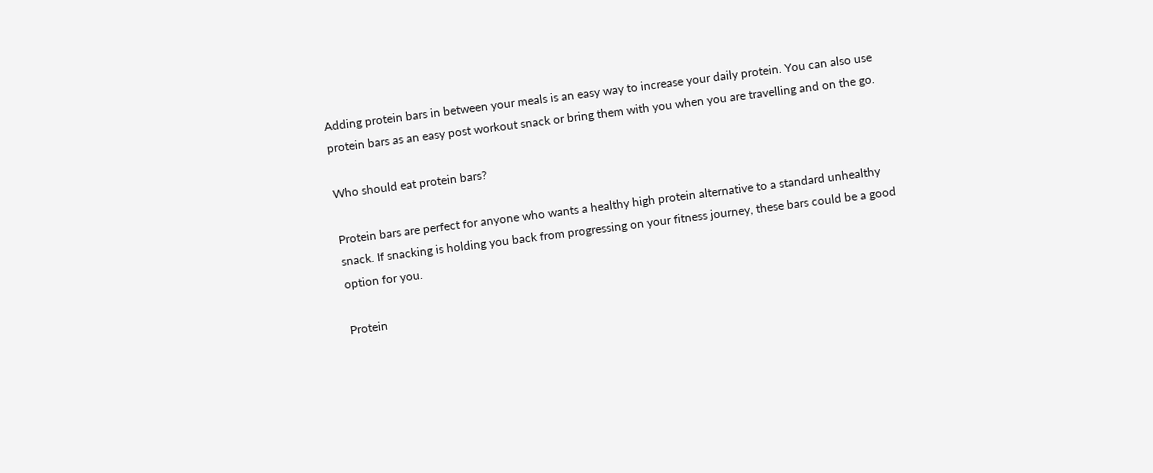Adding protein bars in between your meals is an easy way to increase your daily protein. You can also use protein bars as an easy post workout snack or bring them with you when you are travelling and on the go.

Who should eat protein bars?

Protein bars are perfect for anyone who wants a healthy high protein alternative to a standard unhealthy snack. If snacking is holding you back from progressing on your fitness journey, these bars could be a good option for you.

Protein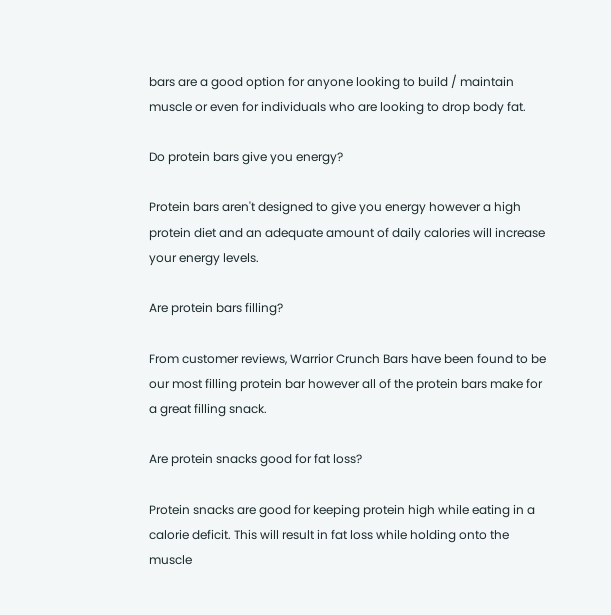bars are a good option for anyone looking to build / maintain muscle or even for individuals who are looking to drop body fat.

Do protein bars give you energy?

Protein bars aren't designed to give you energy however a high protein diet and an adequate amount of daily calories will increase your energy levels.

Are protein bars filling?

From customer reviews, Warrior Crunch Bars have been found to be our most filling protein bar however all of the protein bars make for a great filling snack.

Are protein snacks good for fat loss?

Protein snacks are good for keeping protein high while eating in a calorie deficit. This will result in fat loss while holding onto the muscle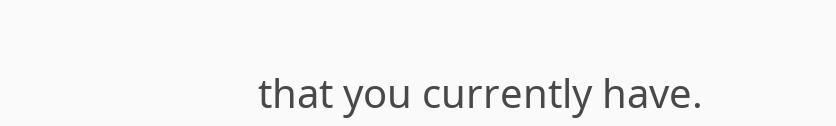that you currently have.